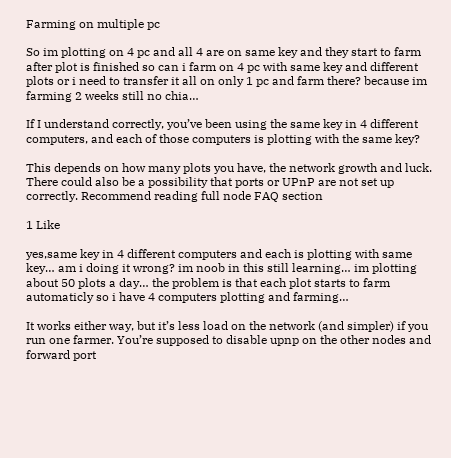Farming on multiple pc

So im plotting on 4 pc and all 4 are on same key and they start to farm after plot is finished so can i farm on 4 pc with same key and different plots or i need to transfer it all on only 1 pc and farm there? because im farming 2 weeks still no chia…

If I understand correctly, you’ve been using the same key in 4 different computers, and each of those computers is plotting with the same key?

This depends on how many plots you have, the network growth and luck. There could also be a possibility that ports or UPnP are not set up correctly. Recommend reading full node FAQ section

1 Like

yes,same key in 4 different computers and each is plotting with same key… am i doing it wrong? im noob in this still learning… im plotting about 50 plots a day… the problem is that each plot starts to farm automaticly so i have 4 computers plotting and farming…

It works either way, but it’s less load on the network (and simpler) if you run one farmer. You’re supposed to disable upnp on the other nodes and forward port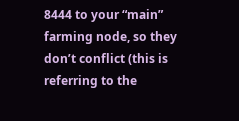8444 to your “main” farming node, so they don’t conflict (this is referring to the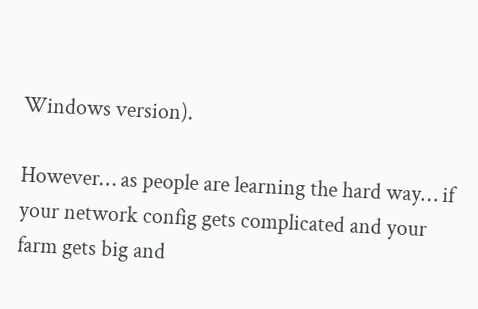Windows version).

However… as people are learning the hard way… if your network config gets complicated and your farm gets big and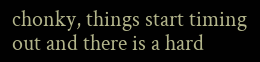chonky, things start timing out and there is a hard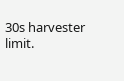30s harvester limit.